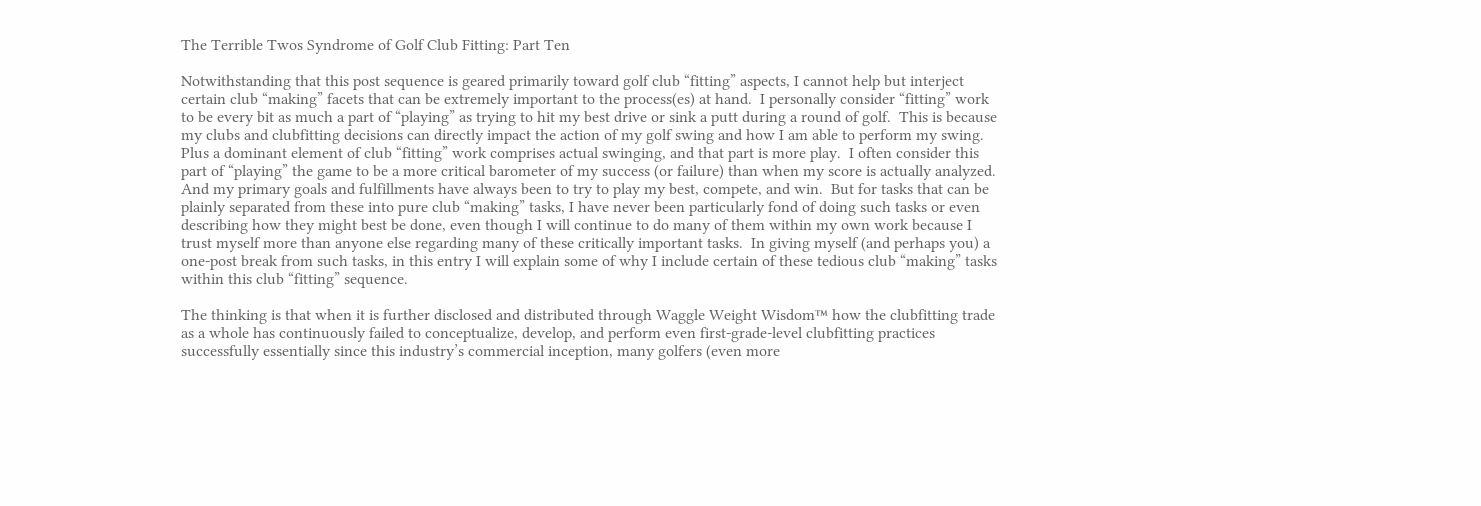The Terrible Twos Syndrome of Golf Club Fitting: Part Ten

Notwithstanding that this post sequence is geared primarily toward golf club “fitting” aspects, I cannot help but interject certain club “making” facets that can be extremely important to the process(es) at hand.  I personally consider “fitting” work to be every bit as much a part of “playing” as trying to hit my best drive or sink a putt during a round of golf.  This is because my clubs and clubfitting decisions can directly impact the action of my golf swing and how I am able to perform my swing.  Plus a dominant element of club “fitting” work comprises actual swinging, and that part is more play.  I often consider this part of “playing” the game to be a more critical barometer of my success (or failure) than when my score is actually analyzed.  And my primary goals and fulfillments have always been to try to play my best, compete, and win.  But for tasks that can be plainly separated from these into pure club “making” tasks, I have never been particularly fond of doing such tasks or even describing how they might best be done, even though I will continue to do many of them within my own work because I trust myself more than anyone else regarding many of these critically important tasks.  In giving myself (and perhaps you) a one-post break from such tasks, in this entry I will explain some of why I include certain of these tedious club “making” tasks within this club “fitting” sequence.

The thinking is that when it is further disclosed and distributed through Waggle Weight Wisdom™ how the clubfitting trade as a whole has continuously failed to conceptualize, develop, and perform even first-grade-level clubfitting practices successfully essentially since this industry’s commercial inception, many golfers (even more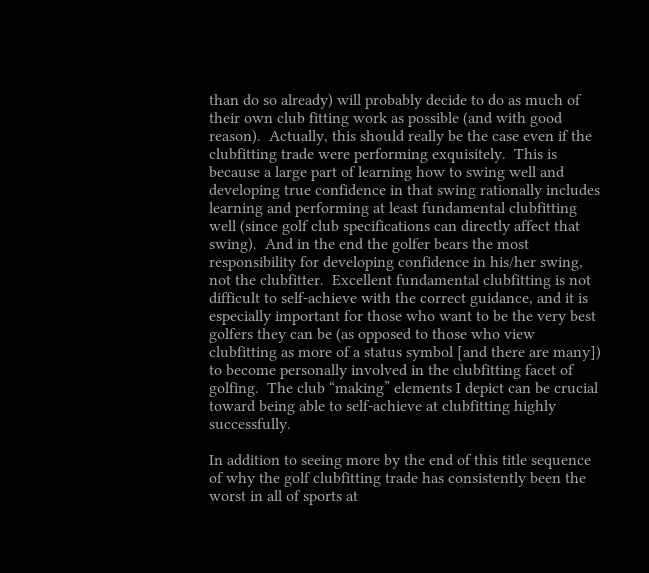than do so already) will probably decide to do as much of their own club fitting work as possible (and with good reason).  Actually, this should really be the case even if the clubfitting trade were performing exquisitely.  This is because a large part of learning how to swing well and developing true confidence in that swing rationally includes learning and performing at least fundamental clubfitting well (since golf club specifications can directly affect that swing).  And in the end the golfer bears the most responsibility for developing confidence in his/her swing, not the clubfitter.  Excellent fundamental clubfitting is not difficult to self-achieve with the correct guidance, and it is especially important for those who want to be the very best golfers they can be (as opposed to those who view clubfitting as more of a status symbol [and there are many]) to become personally involved in the clubfitting facet of golfing.  The club “making” elements I depict can be crucial toward being able to self-achieve at clubfitting highly successfully.

In addition to seeing more by the end of this title sequence of why the golf clubfitting trade has consistently been the worst in all of sports at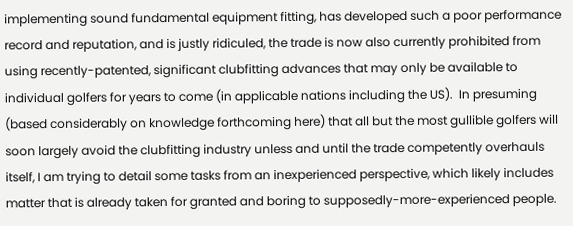implementing sound fundamental equipment fitting, has developed such a poor performance record and reputation, and is justly ridiculed, the trade is now also currently prohibited from using recently-patented, significant clubfitting advances that may only be available to individual golfers for years to come (in applicable nations including the US).  In presuming (based considerably on knowledge forthcoming here) that all but the most gullible golfers will soon largely avoid the clubfitting industry unless and until the trade competently overhauls itself, I am trying to detail some tasks from an inexperienced perspective, which likely includes matter that is already taken for granted and boring to supposedly-more-experienced people.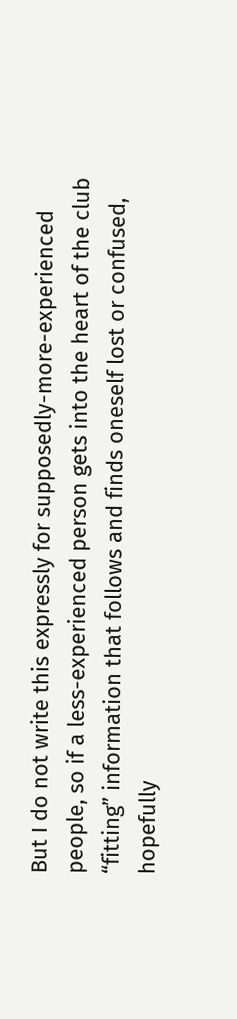But I do not write this expressly for supposedly-more-experienced people, so if a less-experienced person gets into the heart of the club “fitting” information that follows and finds oneself lost or confused, hopefully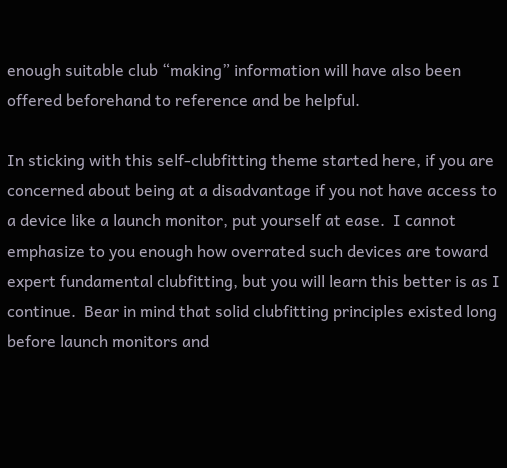enough suitable club “making” information will have also been offered beforehand to reference and be helpful.

In sticking with this self-clubfitting theme started here, if you are concerned about being at a disadvantage if you not have access to a device like a launch monitor, put yourself at ease.  I cannot emphasize to you enough how overrated such devices are toward expert fundamental clubfitting, but you will learn this better is as I continue.  Bear in mind that solid clubfitting principles existed long before launch monitors and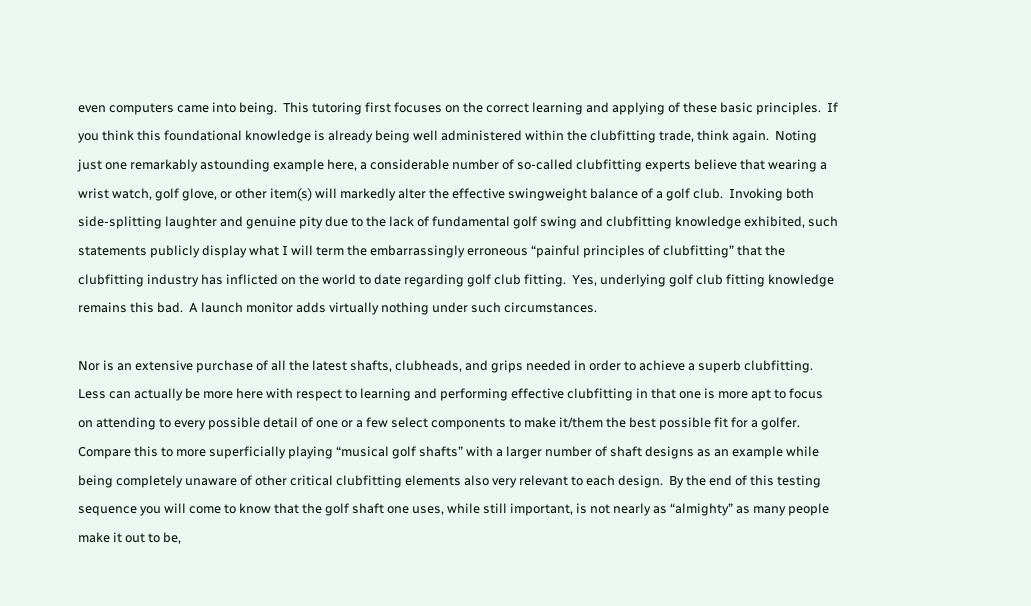even computers came into being.  This tutoring first focuses on the correct learning and applying of these basic principles.  If you think this foundational knowledge is already being well administered within the clubfitting trade, think again.  Noting just one remarkably astounding example here, a considerable number of so-called clubfitting experts believe that wearing a wrist watch, golf glove, or other item(s) will markedly alter the effective swingweight balance of a golf club.  Invoking both side-splitting laughter and genuine pity due to the lack of fundamental golf swing and clubfitting knowledge exhibited, such statements publicly display what I will term the embarrassingly erroneous “painful principles of clubfitting” that the clubfitting industry has inflicted on the world to date regarding golf club fitting.  Yes, underlying golf club fitting knowledge remains this bad.  A launch monitor adds virtually nothing under such circumstances.

Nor is an extensive purchase of all the latest shafts, clubheads, and grips needed in order to achieve a superb clubfitting.  Less can actually be more here with respect to learning and performing effective clubfitting in that one is more apt to focus on attending to every possible detail of one or a few select components to make it/them the best possible fit for a golfer.  Compare this to more superficially playing “musical golf shafts” with a larger number of shaft designs as an example while being completely unaware of other critical clubfitting elements also very relevant to each design.  By the end of this testing sequence you will come to know that the golf shaft one uses, while still important, is not nearly as “almighty” as many people make it out to be,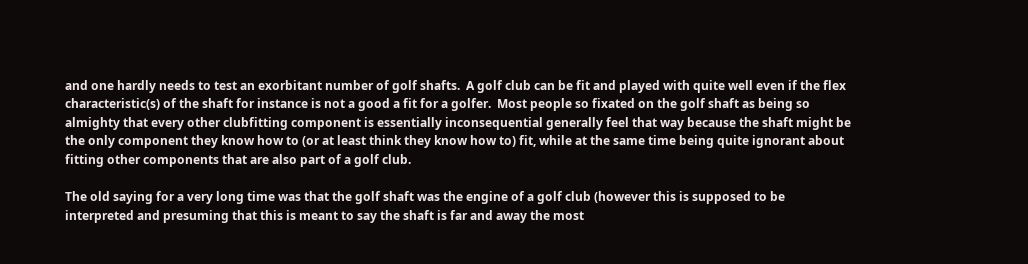and one hardly needs to test an exorbitant number of golf shafts.  A golf club can be fit and played with quite well even if the flex characteristic(s) of the shaft for instance is not a good a fit for a golfer.  Most people so fixated on the golf shaft as being so almighty that every other clubfitting component is essentially inconsequential generally feel that way because the shaft might be the only component they know how to (or at least think they know how to) fit, while at the same time being quite ignorant about fitting other components that are also part of a golf club.

The old saying for a very long time was that the golf shaft was the engine of a golf club (however this is supposed to be interpreted and presuming that this is meant to say the shaft is far and away the most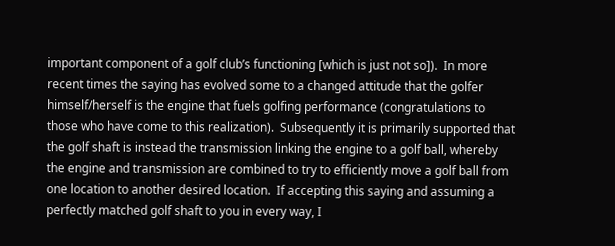important component of a golf club’s functioning [which is just not so]).  In more recent times the saying has evolved some to a changed attitude that the golfer himself/herself is the engine that fuels golfing performance (congratulations to those who have come to this realization).  Subsequently it is primarily supported that the golf shaft is instead the transmission linking the engine to a golf ball, whereby the engine and transmission are combined to try to efficiently move a golf ball from one location to another desired location.  If accepting this saying and assuming a perfectly matched golf shaft to you in every way, I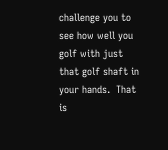challenge you to see how well you golf with just that golf shaft in your hands.  That is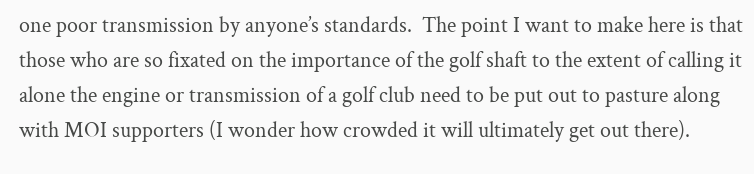one poor transmission by anyone’s standards.  The point I want to make here is that those who are so fixated on the importance of the golf shaft to the extent of calling it alone the engine or transmission of a golf club need to be put out to pasture along with MOI supporters (I wonder how crowded it will ultimately get out there).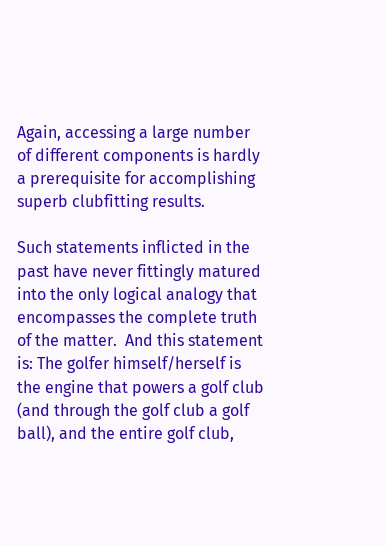Again, accessing a large number of different components is hardly a prerequisite for accomplishing superb clubfitting results.

Such statements inflicted in the past have never fittingly matured into the only logical analogy that encompasses the complete truth of the matter.  And this statement is: The golfer himself/herself is the engine that powers a golf club (and through the golf club a golf ball), and the entire golf club,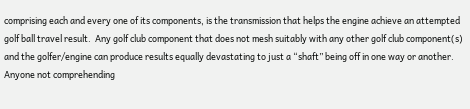comprising each and every one of its components, is the transmission that helps the engine achieve an attempted golf ball travel result.  Any golf club component that does not mesh suitably with any other golf club component(s) and the golfer/engine can produce results equally devastating to just a “shaft” being off in one way or another.  Anyone not comprehending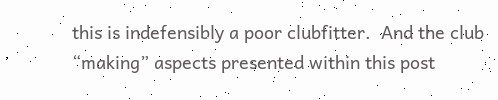this is indefensibly a poor clubfitter.  And the club “making” aspects presented within this post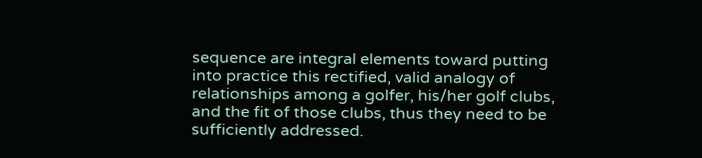sequence are integral elements toward putting into practice this rectified, valid analogy of relationships among a golfer, his/her golf clubs, and the fit of those clubs, thus they need to be sufficiently addressed.